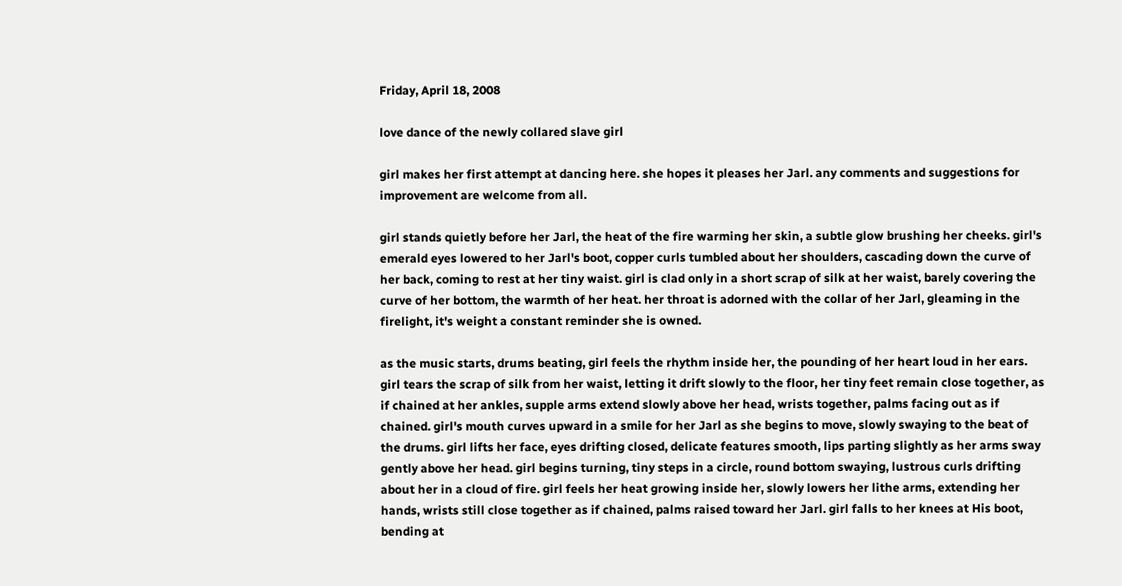Friday, April 18, 2008

love dance of the newly collared slave girl

girl makes her first attempt at dancing here. she hopes it pleases her Jarl. any comments and suggestions for improvement are welcome from all.

girl stands quietly before her Jarl, the heat of the fire warming her skin, a subtle glow brushing her cheeks. girl's emerald eyes lowered to her Jarl's boot, copper curls tumbled about her shoulders, cascading down the curve of her back, coming to rest at her tiny waist. girl is clad only in a short scrap of silk at her waist, barely covering the curve of her bottom, the warmth of her heat. her throat is adorned with the collar of her Jarl, gleaming in the firelight, it's weight a constant reminder she is owned.

as the music starts, drums beating, girl feels the rhythm inside her, the pounding of her heart loud in her ears. girl tears the scrap of silk from her waist, letting it drift slowly to the floor, her tiny feet remain close together, as if chained at her ankles, supple arms extend slowly above her head, wrists together, palms facing out as if chained. girl's mouth curves upward in a smile for her Jarl as she begins to move, slowly swaying to the beat of the drums. girl lifts her face, eyes drifting closed, delicate features smooth, lips parting slightly as her arms sway gently above her head. girl begins turning, tiny steps in a circle, round bottom swaying, lustrous curls drifting about her in a cloud of fire. girl feels her heat growing inside her, slowly lowers her lithe arms, extending her hands, wrists still close together as if chained, palms raised toward her Jarl. girl falls to her knees at His boot, bending at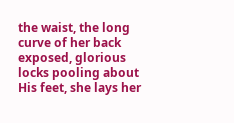the waist, the long curve of her back exposed, glorious locks pooling about His feet, she lays her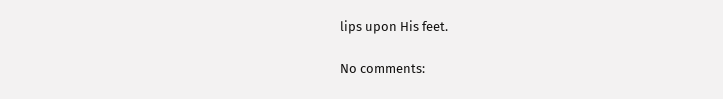lips upon His feet.

No comments: